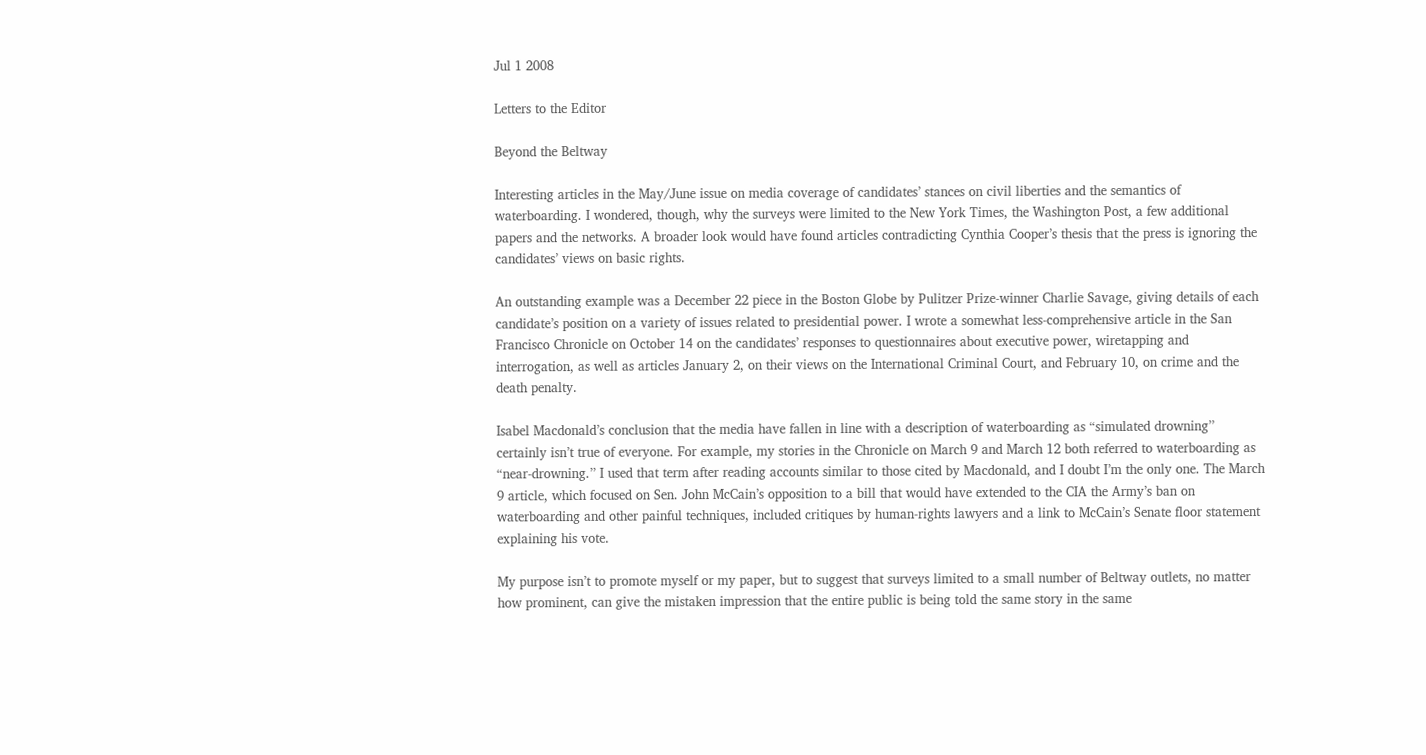Jul 1 2008

Letters to the Editor

Beyond the Beltway

Interesting articles in the May/June issue on media coverage of candidates’ stances on civil liberties and the semantics of waterboarding. I wondered, though, why the surveys were limited to the New York Times, the Washington Post, a few additional papers and the networks. A broader look would have found articles contradicting Cynthia Cooper’s thesis that the press is ignoring the candidates’ views on basic rights.

An outstanding example was a December 22 piece in the Boston Globe by Pulitzer Prize-winner Charlie Savage, giving details of each candidate’s position on a variety of issues related to presidential power. I wrote a somewhat less-comprehensive article in the San Francisco Chronicle on October 14 on the candidates’ responses to questionnaires about executive power, wiretapping and interrogation, as well as articles January 2, on their views on the International Criminal Court, and February 10, on crime and the death penalty.

Isabel Macdonald’s conclusion that the media have fallen in line with a description of waterboarding as “simulated drowning’’ certainly isn’t true of everyone. For example, my stories in the Chronicle on March 9 and March 12 both referred to waterboarding as “near-drowning.’’ I used that term after reading accounts similar to those cited by Macdonald, and I doubt I’m the only one. The March 9 article, which focused on Sen. John McCain’s opposition to a bill that would have extended to the CIA the Army’s ban on waterboarding and other painful techniques, included critiques by human-rights lawyers and a link to McCain’s Senate floor statement explaining his vote.

My purpose isn’t to promote myself or my paper, but to suggest that surveys limited to a small number of Beltway outlets, no matter how prominent, can give the mistaken impression that the entire public is being told the same story in the same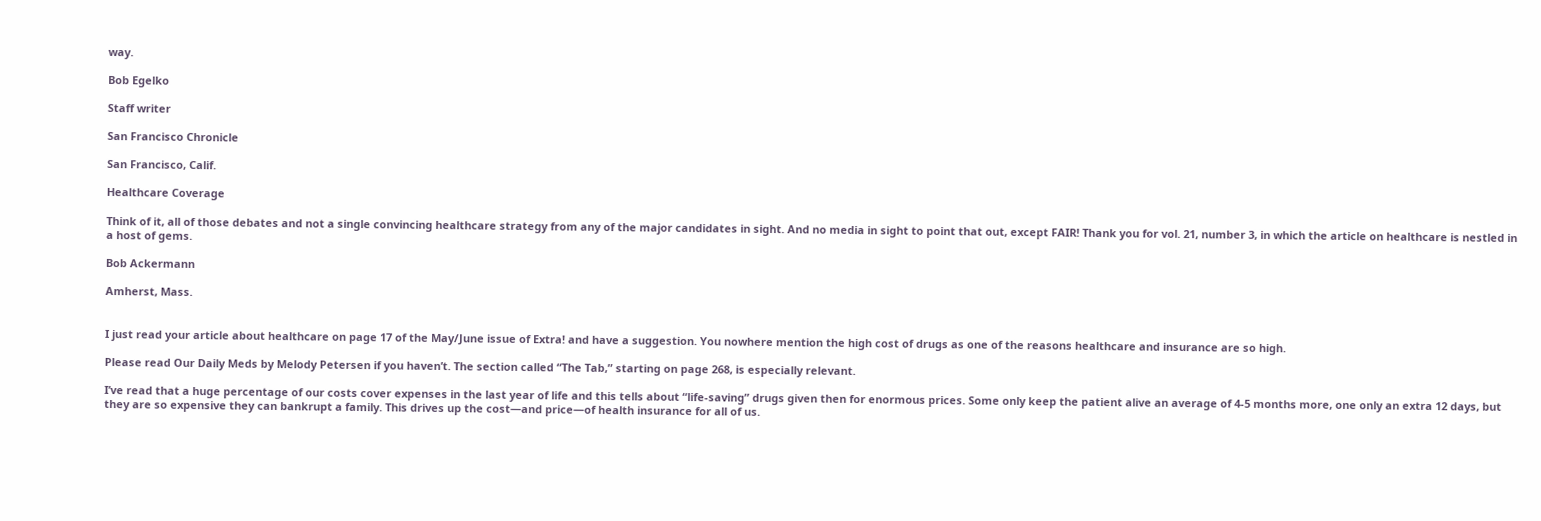way.

Bob Egelko

Staff writer

San Francisco Chronicle

San Francisco, Calif.

Healthcare Coverage

Think of it, all of those debates and not a single convincing healthcare strategy from any of the major candidates in sight. And no media in sight to point that out, except FAIR! Thank you for vol. 21, number 3, in which the article on healthcare is nestled in a host of gems.

Bob Ackermann

Amherst, Mass.


I just read your article about healthcare on page 17 of the May/June issue of Extra! and have a suggestion. You nowhere mention the high cost of drugs as one of the reasons healthcare and insurance are so high.

Please read Our Daily Meds by Melody Petersen if you haven’t. The section called “The Tab,” starting on page 268, is especially relevant.

I’ve read that a huge percentage of our costs cover expenses in the last year of life and this tells about “life-saving” drugs given then for enormous prices. Some only keep the patient alive an average of 4-5 months more, one only an extra 12 days, but they are so expensive they can bankrupt a family. This drives up the cost—and price—of health insurance for all of us.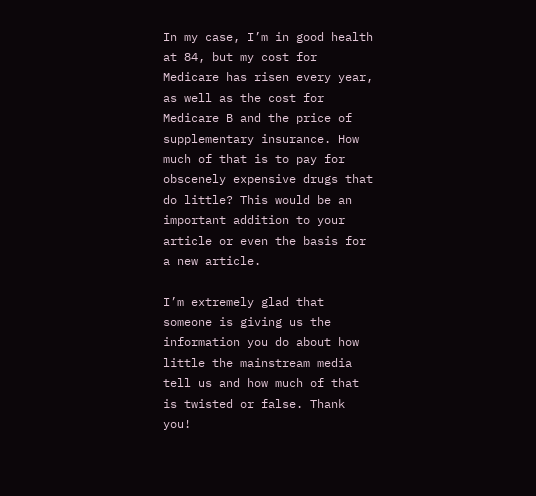In my case, I’m in good health at 84, but my cost for Medicare has risen every year, as well as the cost for Medicare B and the price of supplementary insurance. How much of that is to pay for obscenely expensive drugs that do little? This would be an important addition to your article or even the basis for a new article.

I’m extremely glad that someone is giving us the information you do about how little the mainstream media tell us and how much of that is twisted or false. Thank you!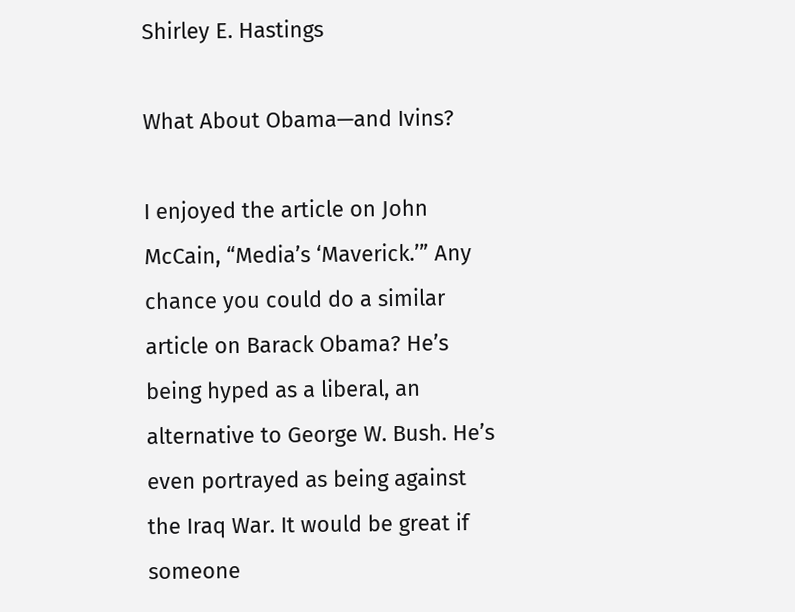Shirley E. Hastings

What About Obama—and Ivins?

I enjoyed the article on John McCain, “Media’s ‘Maverick.’” Any chance you could do a similar article on Barack Obama? He’s being hyped as a liberal, an alternative to George W. Bush. He’s even portrayed as being against the Iraq War. It would be great if someone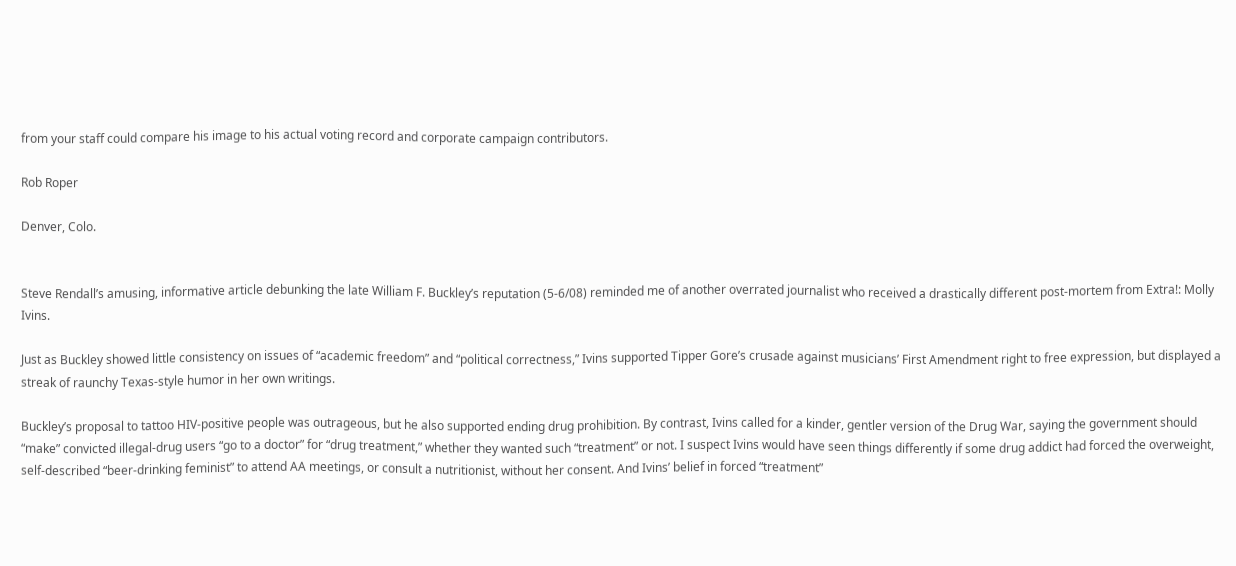from your staff could compare his image to his actual voting record and corporate campaign contributors.

Rob Roper

Denver, Colo.


Steve Rendall’s amusing, informative article debunking the late William F. Buckley’s reputation (5-6/08) reminded me of another overrated journalist who received a drastically different post-mortem from Extra!: Molly Ivins.

Just as Buckley showed little consistency on issues of “academic freedom” and “political correctness,” Ivins supported Tipper Gore’s crusade against musicians’ First Amendment right to free expression, but displayed a streak of raunchy Texas-style humor in her own writings.

Buckley’s proposal to tattoo HIV-positive people was outrageous, but he also supported ending drug prohibition. By contrast, Ivins called for a kinder, gentler version of the Drug War, saying the government should “make” convicted illegal-drug users “go to a doctor” for “drug treatment,” whether they wanted such “treatment” or not. I suspect Ivins would have seen things differently if some drug addict had forced the overweight, self-described “beer-drinking feminist” to attend AA meetings, or consult a nutritionist, without her consent. And Ivins’ belief in forced “treatment”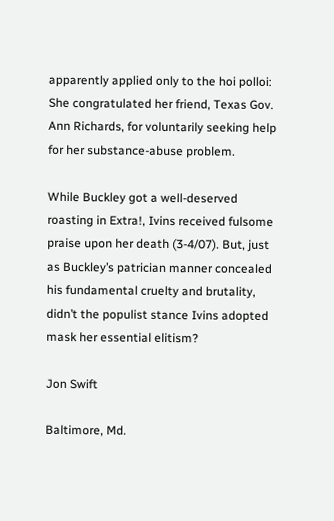apparently applied only to the hoi polloi: She congratulated her friend, Texas Gov. Ann Richards, for voluntarily seeking help for her substance-abuse problem.

While Buckley got a well-deserved roasting in Extra!, Ivins received fulsome praise upon her death (3-4/07). But, just as Buckley’s patrician manner concealed his fundamental cruelty and brutality, didn’t the populist stance Ivins adopted mask her essential elitism?

Jon Swift

Baltimore, Md.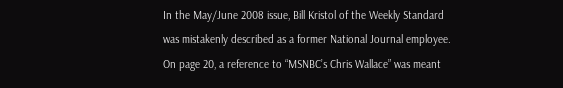In the May/June 2008 issue, Bill Kristol of the Weekly Standard was mistakenly described as a former National Journal employee. On page 20, a reference to “MSNBC’s Chris Wallace” was meant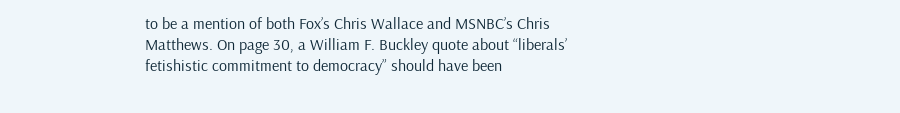to be a mention of both Fox’s Chris Wallace and MSNBC’s Chris Matthews. On page 30, a William F. Buckley quote about “liberals’ fetishistic commitment to democracy” should have been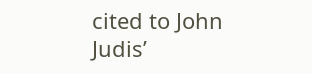cited to John Judis’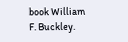book William F. Buckley.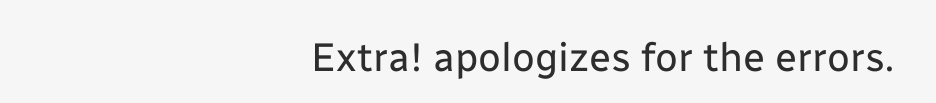Extra! apologizes for the errors.